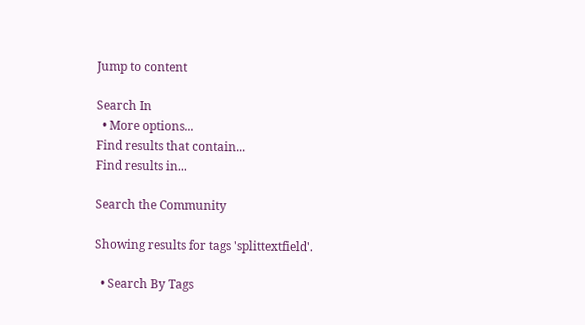Jump to content

Search In
  • More options...
Find results that contain...
Find results in...

Search the Community

Showing results for tags 'splittextfield'.

  • Search By Tags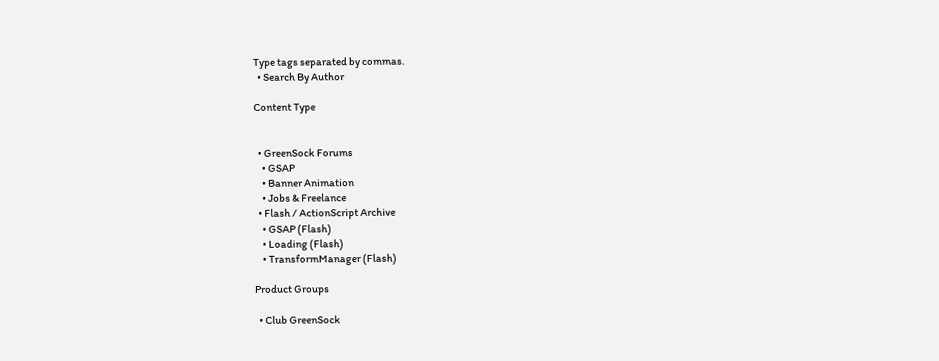Type tags separated by commas.
  • Search By Author

Content Type


  • GreenSock Forums
    • GSAP
    • Banner Animation
    • Jobs & Freelance
  • Flash / ActionScript Archive
    • GSAP (Flash)
    • Loading (Flash)
    • TransformManager (Flash)

Product Groups

  • Club GreenSock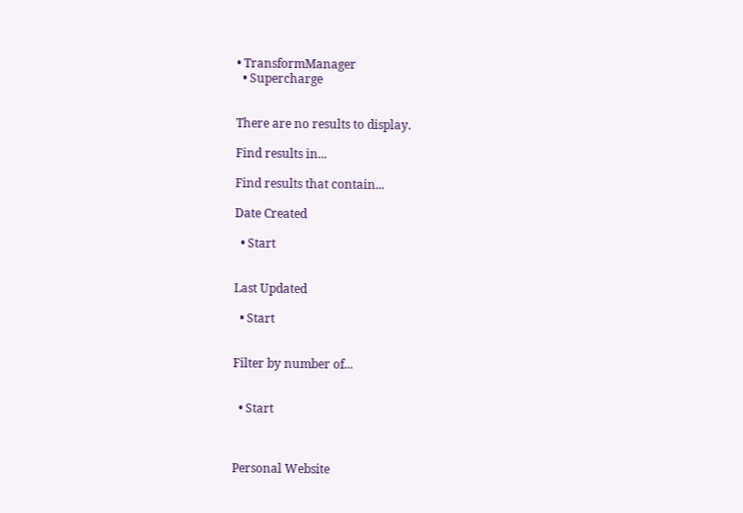• TransformManager
  • Supercharge


There are no results to display.

Find results in...

Find results that contain...

Date Created

  • Start


Last Updated

  • Start


Filter by number of...


  • Start



Personal Website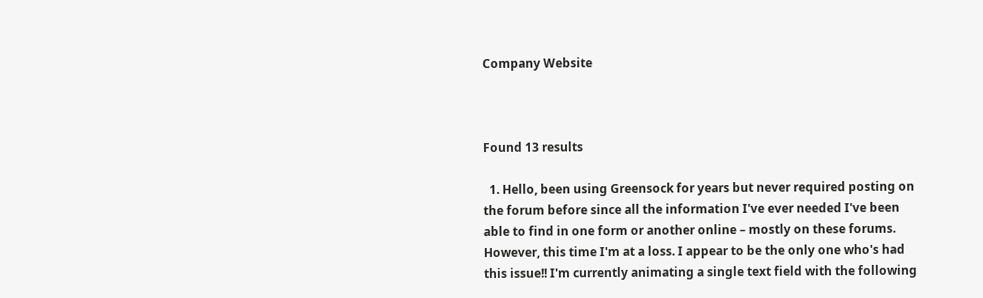Company Website



Found 13 results

  1. Hello, been using Greensock for years but never required posting on the forum before since all the information I've ever needed I've been able to find in one form or another online – mostly on these forums. However, this time I'm at a loss. I appear to be the only one who's had this issue!! I'm currently animating a single text field with the following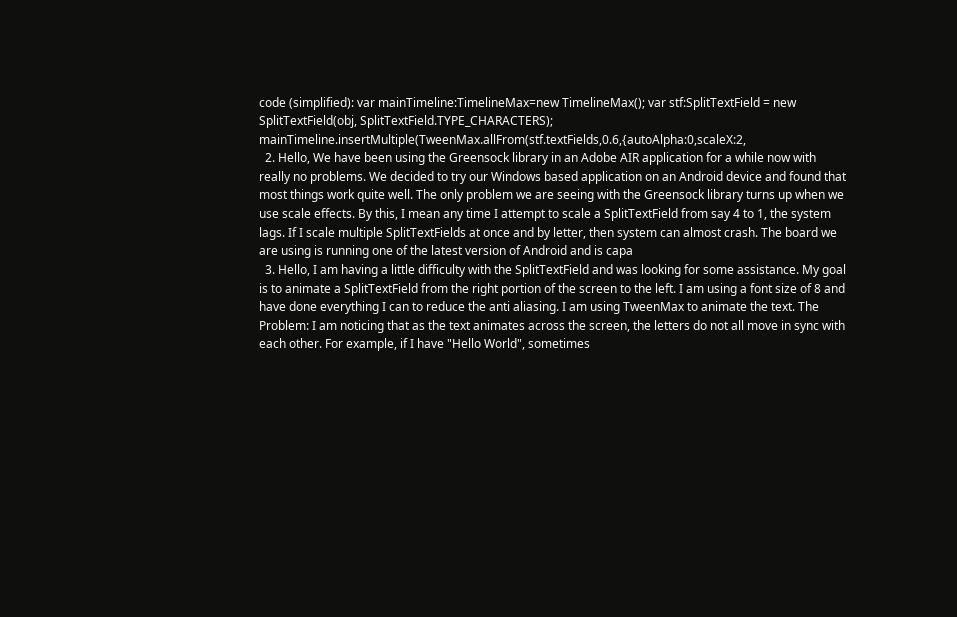code (simplified): var mainTimeline:TimelineMax=new TimelineMax(); var stf:SplitTextField = new SplitTextField(obj, SplitTextField.TYPE_CHARACTERS); mainTimeline.insertMultiple(TweenMax.allFrom(stf.textFields,0.6,{autoAlpha:0,scaleX:2,
  2. Hello, We have been using the Greensock library in an Adobe AIR application for a while now with really no problems. We decided to try our Windows based application on an Android device and found that most things work quite well. The only problem we are seeing with the Greensock library turns up when we use scale effects. By this, I mean any time I attempt to scale a SplitTextField from say 4 to 1, the system lags. If I scale multiple SplitTextFields at once and by letter, then system can almost crash. The board we are using is running one of the latest version of Android and is capa
  3. Hello, I am having a little difficulty with the SplitTextField and was looking for some assistance. My goal is to animate a SplitTextField from the right portion of the screen to the left. I am using a font size of 8 and have done everything I can to reduce the anti aliasing. I am using TweenMax to animate the text. The Problem: I am noticing that as the text animates across the screen, the letters do not all move in sync with each other. For example, if I have "Hello World", sometimes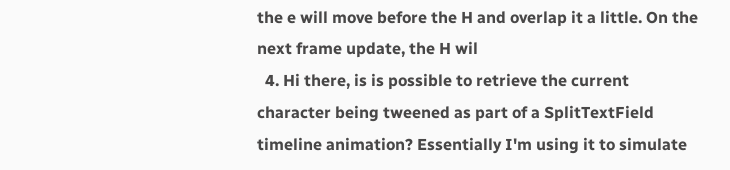the e will move before the H and overlap it a little. On the next frame update, the H wil
  4. Hi there, is is possible to retrieve the current character being tweened as part of a SplitTextField timeline animation? Essentially I'm using it to simulate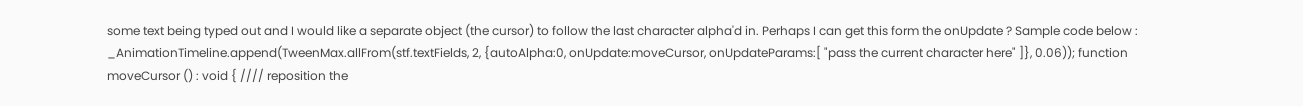some text being typed out and I would like a separate object (the cursor) to follow the last character alpha'd in. Perhaps I can get this form the onUpdate ? Sample code below : _AnimationTimeline.append(TweenMax.allFrom(stf.textFields, 2, {autoAlpha:0, onUpdate:moveCursor, onUpdateParams:[ "pass the current character here" ]}, 0.06)); function moveCursor () : void { //// reposition the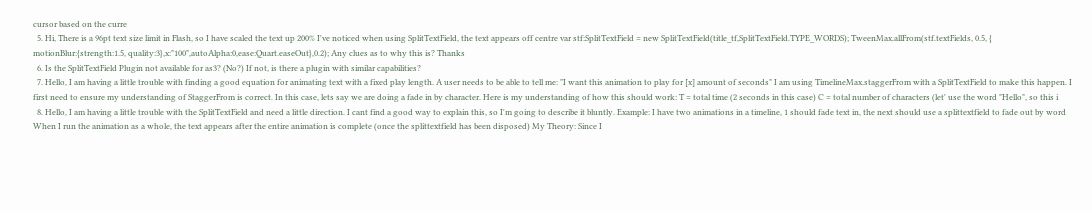cursor based on the curre
  5. Hi, There is a 96pt text size limit in Flash, so I have scaled the text up 200% I've noticed when using SplitTextField, the text appears off centre var stf:SplitTextField = new SplitTextField(title_tf,SplitTextField.TYPE_WORDS); TweenMax.allFrom(stf.textFields, 0.5, { motionBlur:{strength:1.5, quality:3},x:"100",autoAlpha:0,ease:Quart.easeOut},0.2); Any clues as to why this is? Thanks
  6. Is the SplitTextField Plugin not available for as3? (No?) If not, is there a plugin with similar capabilities?
  7. Hello, I am having a little trouble with finding a good equation for animating text with a fixed play length. A user needs to be able to tell me: "I want this animation to play for [x] amount of seconds" I am using TimelineMax.staggerFrom with a SplitTextField to make this happen. I first need to ensure my understanding of StaggerFrom is correct. In this case, lets say we are doing a fade in by character. Here is my understanding of how this should work: T = total time (2 seconds in this case) C = total number of characters (let' use the word "Hello", so this i
  8. Hello, I am having a little trouble with the SplitTextField and need a little direction. I cant find a good way to explain this, so I'm going to describe it bluntly. Example: I have two animations in a timeline, 1 should fade text in, the next should use a splittextfield to fade out by word When I run the animation as a whole, the text appears after the entire animation is complete (once the splittextfield has been disposed) My Theory: Since I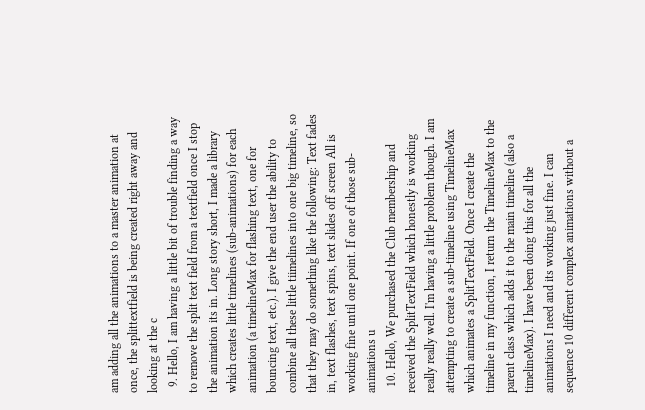am adding all the animations to a master animation at once, the splittextfield is being created right away and looking at the c
  9. Hello, I am having a little bit of trouble finding a way to remove the split text field from a textfield once I stop the animation its in. Long story short, I made a library which creates little timelines (sub-animations) for each animation (a timelineMax for flashing text, one for bouncing text, etc.). I give the end user the ability to combine all these little tiimelines into one big timeline, so that they may do something like the following: Text fades in, text flashes, text spins, text slides off screen All is working fine until one point. If one of those sub-animations u
  10. Hello, We purchased the Club membership and received the SplitTextField which honestly is working really really well. I'm having a little problem though. I am attempting to create a sub-timeline using TimelineMax which animates a SplitTextField. Once I create the timeline in my function, I return the TimelineMax to the parent class which adds it to the main timeline (also a timelineMax). I have been doing this for all the animations I need and its working just fine. I can sequence 10 different complex animations without a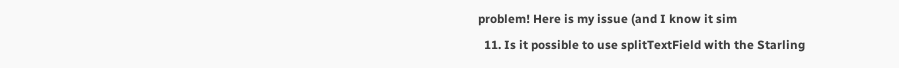problem! Here is my issue (and I know it sim
  11. Is it possible to use splitTextField with the Starling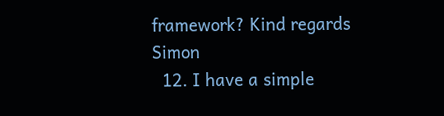framework? Kind regards Simon
  12. I have a simple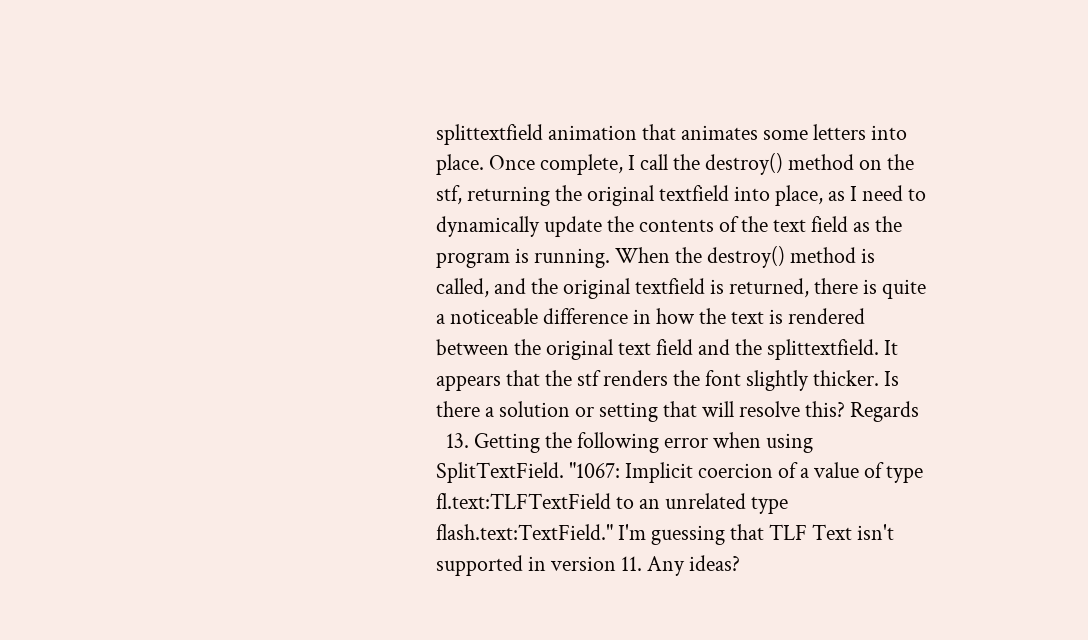splittextfield animation that animates some letters into place. Once complete, I call the destroy() method on the stf, returning the original textfield into place, as I need to dynamically update the contents of the text field as the program is running. When the destroy() method is called, and the original textfield is returned, there is quite a noticeable difference in how the text is rendered between the original text field and the splittextfield. It appears that the stf renders the font slightly thicker. Is there a solution or setting that will resolve this? Regards
  13. Getting the following error when using SplitTextField. "1067: Implicit coercion of a value of type fl.text:TLFTextField to an unrelated type flash.text:TextField." I'm guessing that TLF Text isn't supported in version 11. Any ideas?